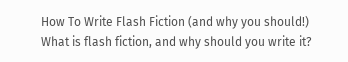How To Write Flash Fiction (and why you should!)
What is flash fiction, and why should you write it?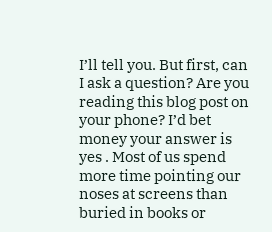I’ll tell you. But first, can I ask a question? Are you reading this blog post on your phone? I’d bet money your answer is yes . Most of us spend more time pointing our noses at screens than buried in books or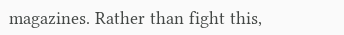magazines. Rather than fight this,